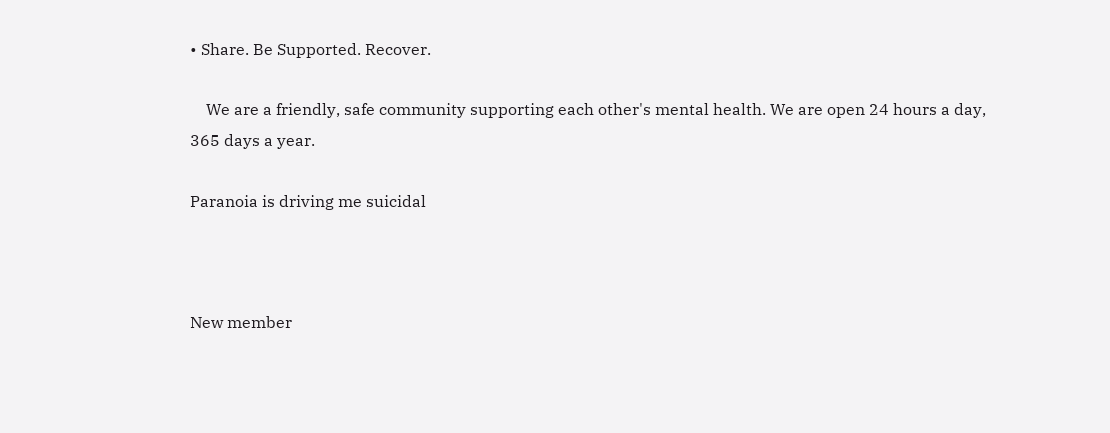• Share. Be Supported. Recover.

    We are a friendly, safe community supporting each other's mental health. We are open 24 hours a day, 365 days a year.

Paranoia is driving me suicidal



New member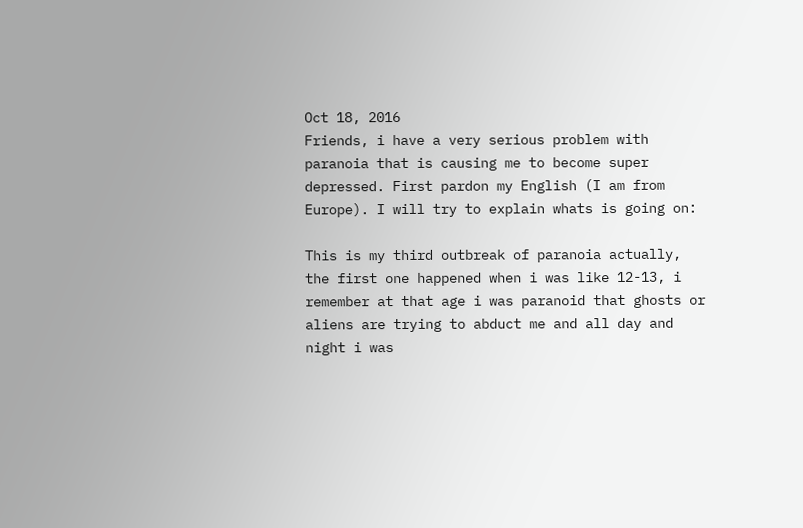Oct 18, 2016
Friends, i have a very serious problem with paranoia that is causing me to become super depressed. First pardon my English (I am from Europe). I will try to explain whats is going on:

This is my third outbreak of paranoia actually, the first one happened when i was like 12-13, i remember at that age i was paranoid that ghosts or aliens are trying to abduct me and all day and night i was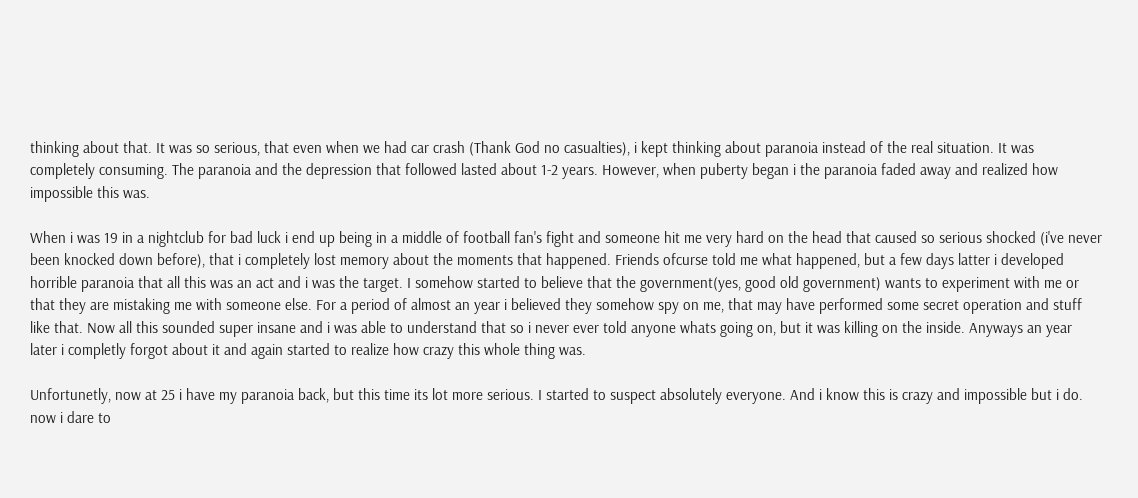thinking about that. It was so serious, that even when we had car crash (Thank God no casualties), i kept thinking about paranoia instead of the real situation. It was completely consuming. The paranoia and the depression that followed lasted about 1-2 years. However, when puberty began i the paranoia faded away and realized how impossible this was.

When i was 19 in a nightclub for bad luck i end up being in a middle of football fan's fight and someone hit me very hard on the head that caused so serious shocked (i've never been knocked down before), that i completely lost memory about the moments that happened. Friends ofcurse told me what happened, but a few days latter i developed horrible paranoia that all this was an act and i was the target. I somehow started to believe that the government(yes, good old government) wants to experiment with me or that they are mistaking me with someone else. For a period of almost an year i believed they somehow spy on me, that may have performed some secret operation and stuff like that. Now all this sounded super insane and i was able to understand that so i never ever told anyone whats going on, but it was killing on the inside. Anyways an year later i completly forgot about it and again started to realize how crazy this whole thing was.

Unfortunetly, now at 25 i have my paranoia back, but this time its lot more serious. I started to suspect absolutely everyone. And i know this is crazy and impossible but i do. now i dare to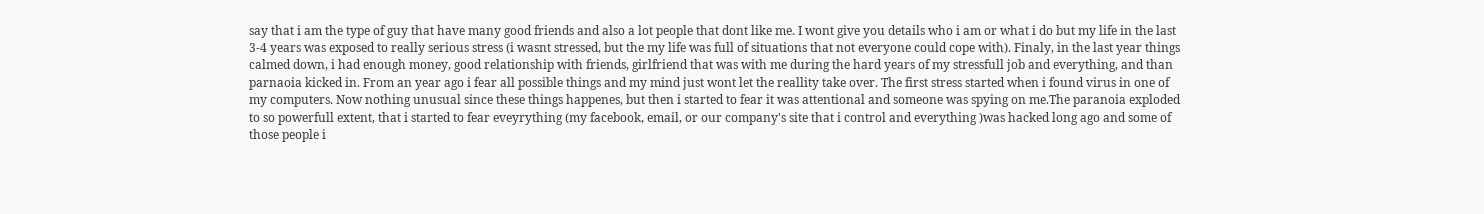say that i am the type of guy that have many good friends and also a lot people that dont like me. I wont give you details who i am or what i do but my life in the last 3-4 years was exposed to really serious stress (i wasnt stressed, but the my life was full of situations that not everyone could cope with). Finaly, in the last year things calmed down, i had enough money, good relationship with friends, girlfriend that was with me during the hard years of my stressfull job and everything, and than parnaoia kicked in. From an year ago i fear all possible things and my mind just wont let the reallity take over. The first stress started when i found virus in one of my computers. Now nothing unusual since these things happenes, but then i started to fear it was attentional and someone was spying on me.The paranoia exploded to so powerfull extent, that i started to fear eveyrything (my facebook, email, or our company's site that i control and everything )was hacked long ago and some of those people i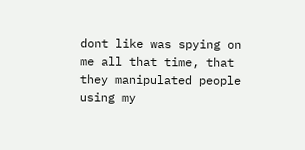dont like was spying on me all that time, that they manipulated people using my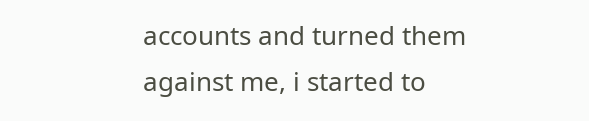accounts and turned them against me, i started to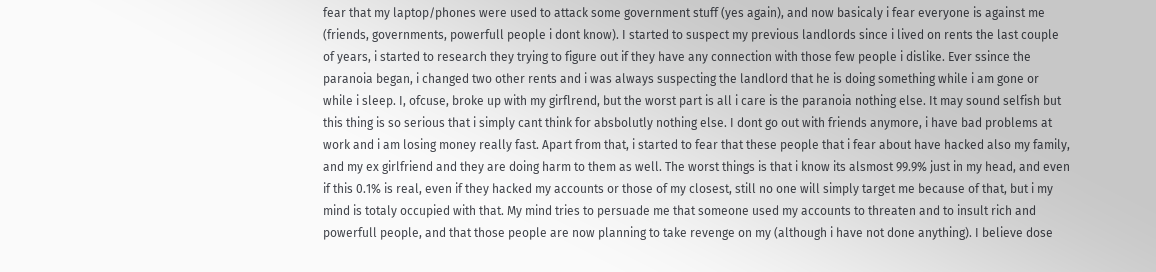fear that my laptop/phones were used to attack some government stuff (yes again), and now basicaly i fear everyone is against me (friends, governments, powerfull people i dont know). I started to suspect my previous landlords since i lived on rents the last couple of years, i started to research they trying to figure out if they have any connection with those few people i dislike. Ever ssince the paranoia began, i changed two other rents and i was always suspecting the landlord that he is doing something while i am gone or while i sleep. I, ofcuse, broke up with my girflrend, but the worst part is all i care is the paranoia nothing else. It may sound selfish but this thing is so serious that i simply cant think for absbolutly nothing else. I dont go out with friends anymore, i have bad problems at work and i am losing money really fast. Apart from that, i started to fear that these people that i fear about have hacked also my family, and my ex girlfriend and they are doing harm to them as well. The worst things is that i know its alsmost 99.9% just in my head, and even if this 0.1% is real, even if they hacked my accounts or those of my closest, still no one will simply target me because of that, but i my mind is totaly occupied with that. My mind tries to persuade me that someone used my accounts to threaten and to insult rich and powerfull people, and that those people are now planning to take revenge on my (although i have not done anything). I believe dose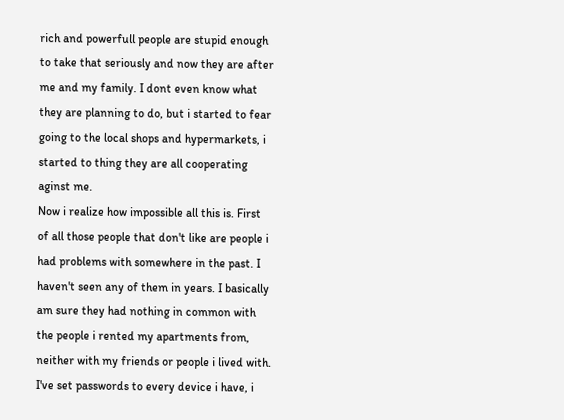rich and powerfull people are stupid enough to take that seriously and now they are after me and my family. I dont even know what they are planning to do, but i started to fear going to the local shops and hypermarkets, i started to thing they are all cooperating aginst me.
Now i realize how impossible all this is. First of all those people that don't like are people i had problems with somewhere in the past. I haven't seen any of them in years. I basically am sure they had nothing in common with the people i rented my apartments from, neither with my friends or people i lived with. I've set passwords to every device i have, i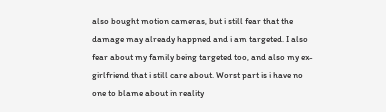also bought motion cameras, but i still fear that the damage may already happned and i am targeted. I also fear about my family being targeted too, and also my ex- girlfriend that i still care about. Worst part is i have no one to blame about in reality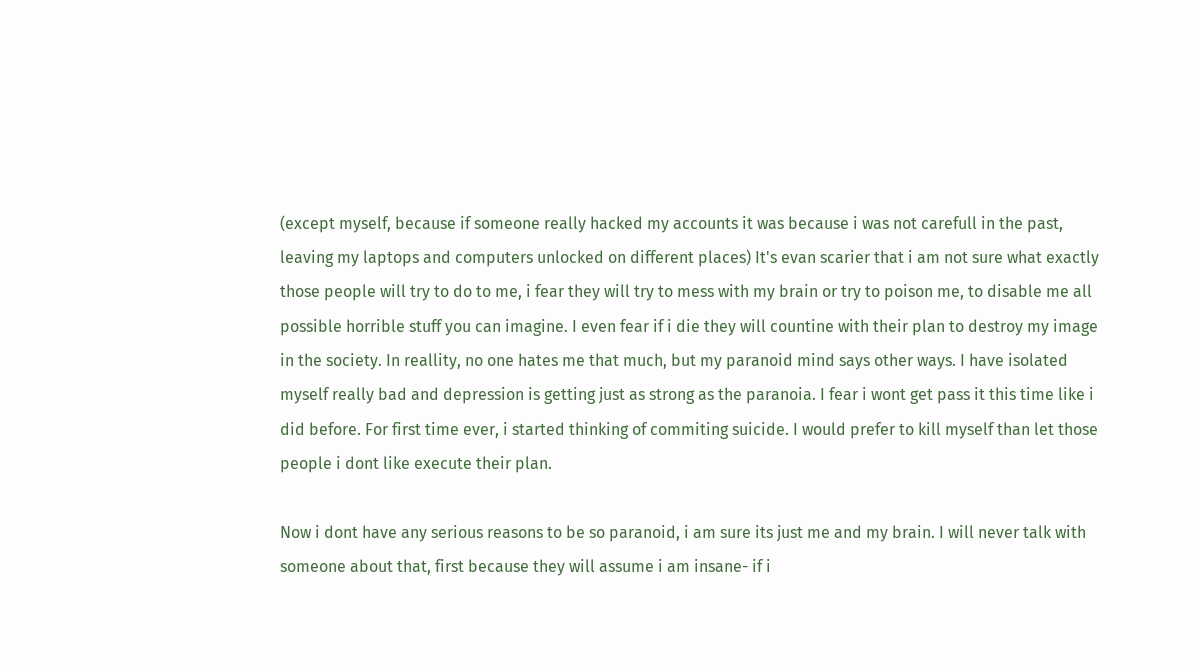(except myself, because if someone really hacked my accounts it was because i was not carefull in the past, leaving my laptops and computers unlocked on different places) It's evan scarier that i am not sure what exactly those people will try to do to me, i fear they will try to mess with my brain or try to poison me, to disable me all possible horrible stuff you can imagine. I even fear if i die they will countine with their plan to destroy my image in the society. In reallity, no one hates me that much, but my paranoid mind says other ways. I have isolated myself really bad and depression is getting just as strong as the paranoia. I fear i wont get pass it this time like i did before. For first time ever, i started thinking of commiting suicide. I would prefer to kill myself than let those people i dont like execute their plan.

Now i dont have any serious reasons to be so paranoid, i am sure its just me and my brain. I will never talk with someone about that, first because they will assume i am insane- if i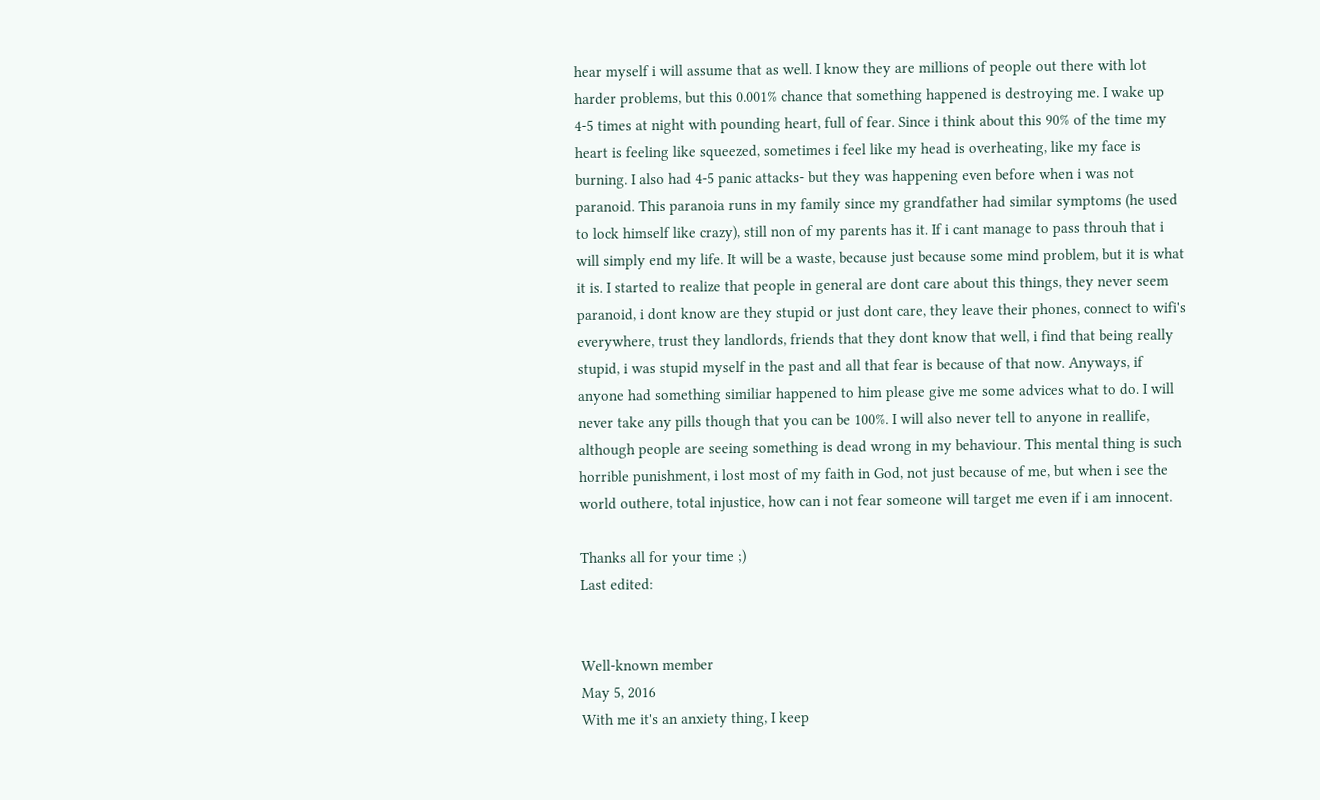hear myself i will assume that as well. I know they are millions of people out there with lot harder problems, but this 0.001% chance that something happened is destroying me. I wake up 4-5 times at night with pounding heart, full of fear. Since i think about this 90% of the time my heart is feeling like squeezed, sometimes i feel like my head is overheating, like my face is burning. I also had 4-5 panic attacks- but they was happening even before when i was not paranoid. This paranoia runs in my family since my grandfather had similar symptoms (he used to lock himself like crazy), still non of my parents has it. If i cant manage to pass throuh that i will simply end my life. It will be a waste, because just because some mind problem, but it is what it is. I started to realize that people in general are dont care about this things, they never seem paranoid, i dont know are they stupid or just dont care, they leave their phones, connect to wifi's everywhere, trust they landlords, friends that they dont know that well, i find that being really stupid, i was stupid myself in the past and all that fear is because of that now. Anyways, if anyone had something similiar happened to him please give me some advices what to do. I will never take any pills though that you can be 100%. I will also never tell to anyone in reallife, although people are seeing something is dead wrong in my behaviour. This mental thing is such horrible punishment, i lost most of my faith in God, not just because of me, but when i see the world outhere, total injustice, how can i not fear someone will target me even if i am innocent.

Thanks all for your time ;)
Last edited:


Well-known member
May 5, 2016
With me it's an anxiety thing, I keep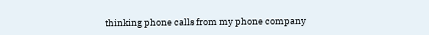thinking phone calls from my phone company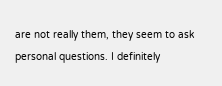are not really them, they seem to ask personal questions. I definitely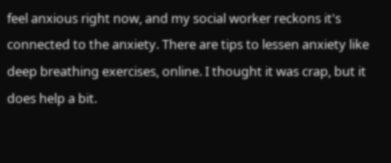feel anxious right now, and my social worker reckons it's connected to the anxiety. There are tips to lessen anxiety like deep breathing exercises, online. I thought it was crap, but it does help a bit.